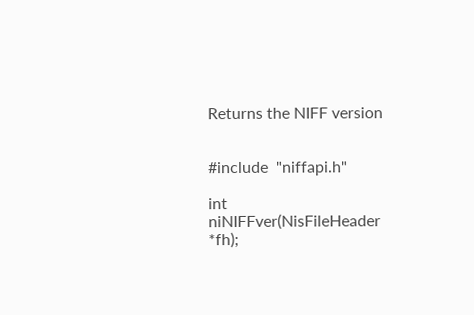Returns the NIFF version


#include  "niffapi.h"

int niNIFFver(NisFileHeader *fh);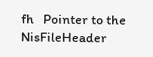fh   Pointer to the NisFileHeader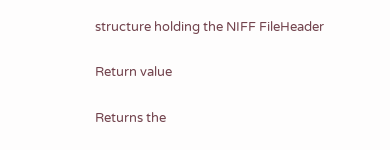structure holding the NIFF FileHeader

Return value

Returns the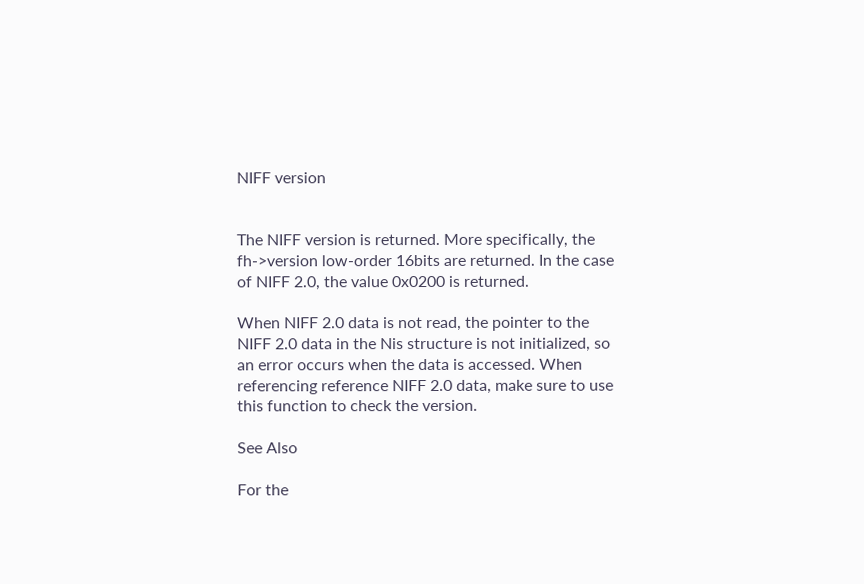NIFF version


The NIFF version is returned. More specifically, the fh->version low-order 16bits are returned. In the case of NIFF 2.0, the value 0x0200 is returned.

When NIFF 2.0 data is not read, the pointer to the NIFF 2.0 data in the Nis structure is not initialized, so an error occurs when the data is accessed. When referencing reference NIFF 2.0 data, make sure to use this function to check the version.

See Also

For the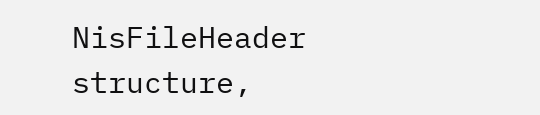NisFileHeader structure,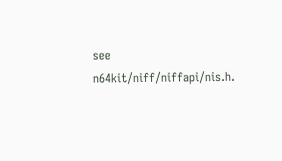see n64kit/niff/niffapi/nis.h.